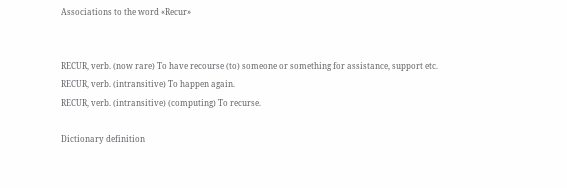Associations to the word «Recur»


RECUR, verb. (now rare) To have recourse (to) someone or something for assistance, support etc.
RECUR, verb. (intransitive) To happen again.
RECUR, verb. (intransitive) (computing) To recurse.

Dictionary definition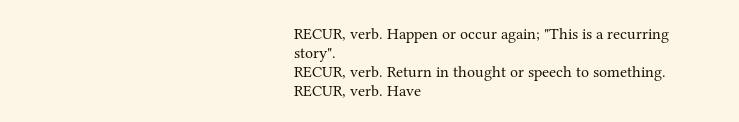RECUR, verb. Happen or occur again; "This is a recurring story".
RECUR, verb. Return in thought or speech to something.
RECUR, verb. Have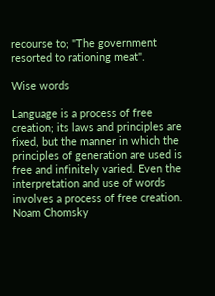recourse to; "The government resorted to rationing meat".

Wise words

Language is a process of free creation; its laws and principles are fixed, but the manner in which the principles of generation are used is free and infinitely varied. Even the interpretation and use of words involves a process of free creation.
Noam Chomsky